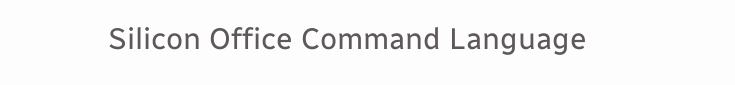Silicon Office Command Language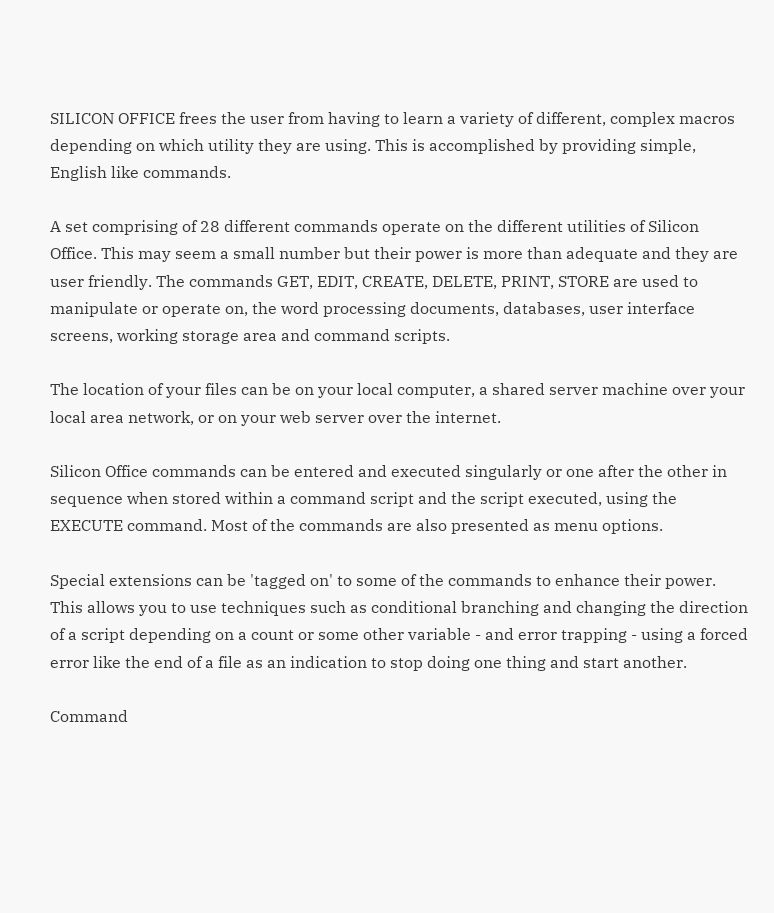SILICON OFFICE frees the user from having to learn a variety of different, complex macros depending on which utility they are using. This is accomplished by providing simple, English like commands.

A set comprising of 28 different commands operate on the different utilities of Silicon Office. This may seem a small number but their power is more than adequate and they are user friendly. The commands GET, EDIT, CREATE, DELETE, PRINT, STORE are used to manipulate or operate on, the word processing documents, databases, user interface screens, working storage area and command scripts.

The location of your files can be on your local computer, a shared server machine over your local area network, or on your web server over the internet.

Silicon Office commands can be entered and executed singularly or one after the other in sequence when stored within a command script and the script executed, using the EXECUTE command. Most of the commands are also presented as menu options.

Special extensions can be 'tagged on' to some of the commands to enhance their power. This allows you to use techniques such as conditional branching and changing the direction of a script depending on a count or some other variable - and error trapping - using a forced error like the end of a file as an indication to stop doing one thing and start another.

Command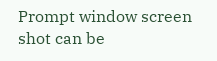Prompt window screen shot can be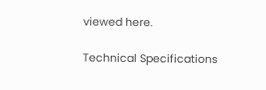viewed here.

Technical Specifications